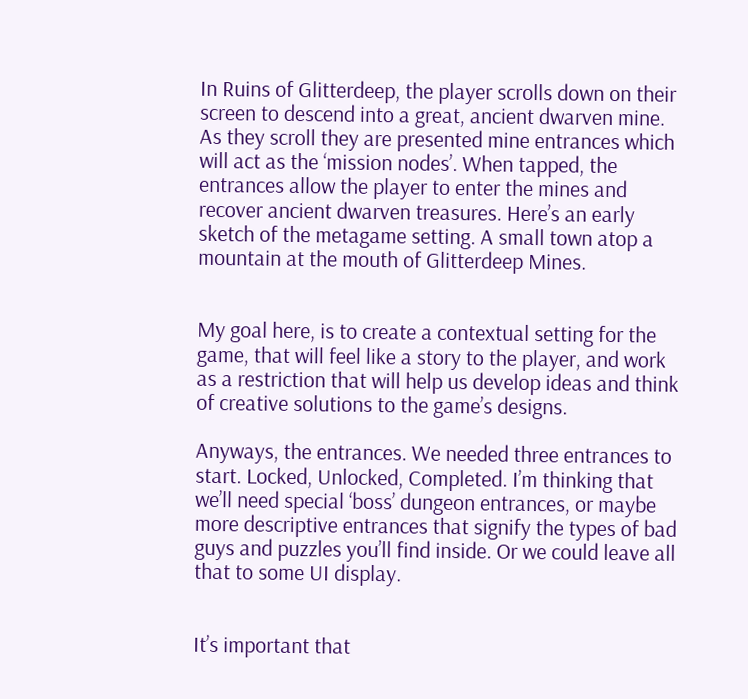In Ruins of Glitterdeep, the player scrolls down on their screen to descend into a great, ancient dwarven mine. As they scroll they are presented mine entrances which will act as the ‘mission nodes’. When tapped, the entrances allow the player to enter the mines and recover ancient dwarven treasures. Here’s an early sketch of the metagame setting. A small town atop a mountain at the mouth of Glitterdeep Mines.


My goal here, is to create a contextual setting for the game, that will feel like a story to the player, and work as a restriction that will help us develop ideas and think of creative solutions to the game’s designs.

Anyways, the entrances. We needed three entrances to start. Locked, Unlocked, Completed. I’m thinking that we’ll need special ‘boss’ dungeon entrances, or maybe more descriptive entrances that signify the types of bad guys and puzzles you’ll find inside. Or we could leave all that to some UI display.


It’s important that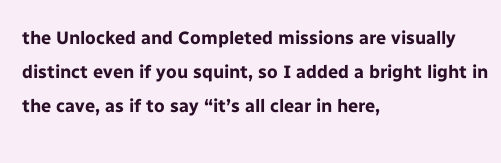the Unlocked and Completed missions are visually distinct even if you squint, so I added a bright light in the cave, as if to say “it’s all clear in here,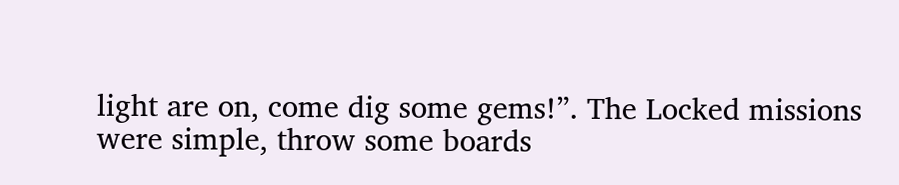light are on, come dig some gems!”. The Locked missions were simple, throw some boards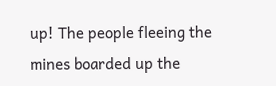up! The people fleeing the mines boarded up the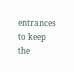entrances to keep the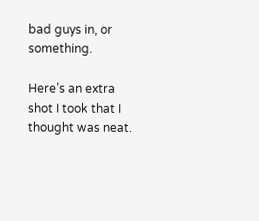bad guys in, or something.

Here’s an extra shot I took that I thought was neat.